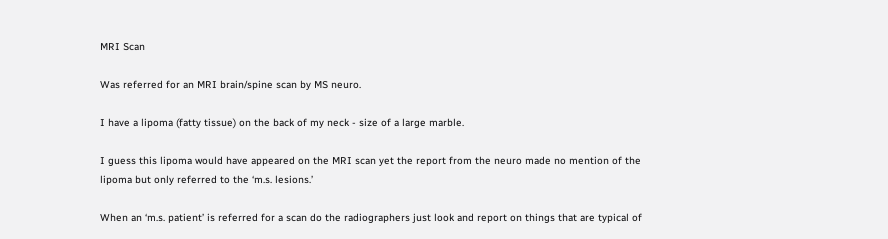MRI Scan

Was referred for an MRI brain/spine scan by MS neuro.

I have a lipoma (fatty tissue) on the back of my neck - size of a large marble.

I guess this lipoma would have appeared on the MRI scan yet the report from the neuro made no mention of the lipoma but only referred to the ‘m.s. lesions.’

When an ‘m.s. patient’ is referred for a scan do the radiographers just look and report on things that are typical of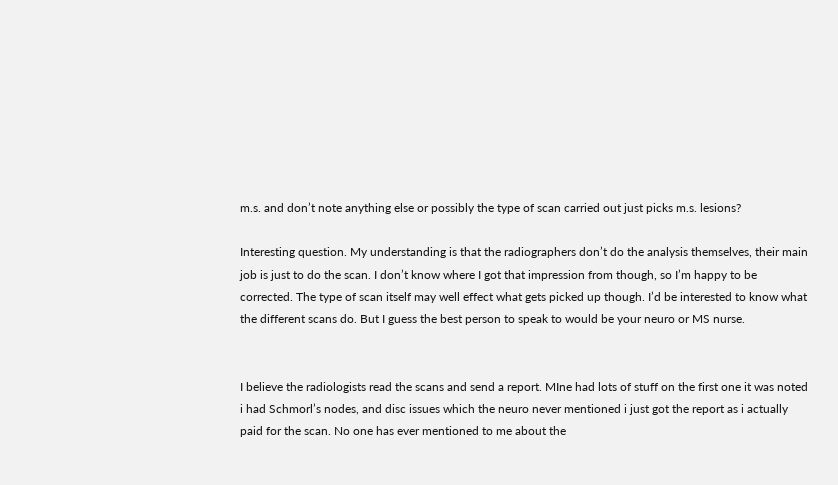m.s. and don’t note anything else or possibly the type of scan carried out just picks m.s. lesions?

Interesting question. My understanding is that the radiographers don’t do the analysis themselves, their main job is just to do the scan. I don’t know where I got that impression from though, so I’m happy to be corrected. The type of scan itself may well effect what gets picked up though. I’d be interested to know what the different scans do. But I guess the best person to speak to would be your neuro or MS nurse.


I believe the radiologists read the scans and send a report. MIne had lots of stuff on the first one it was noted i had Schmorl’s nodes, and disc issues which the neuro never mentioned i just got the report as i actually paid for the scan. No one has ever mentioned to me about the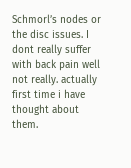Schmorl’s nodes or the disc issues. I dont really suffer with back pain well not really. actually first time i have thought about them.